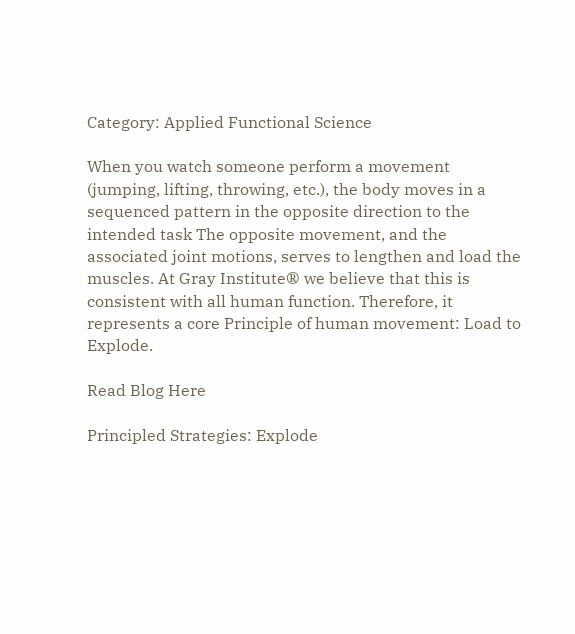Category: Applied Functional Science

When you watch someone perform a movement (jumping, lifting, throwing, etc.), the body moves in a sequenced pattern in the opposite direction to the intended task The opposite movement, and the associated joint motions, serves to lengthen and load the muscles. At Gray Institute® we believe that this is consistent with all human function. Therefore, it represents a core Principle of human movement: Load to Explode.

Read Blog Here

Principled Strategies: Explode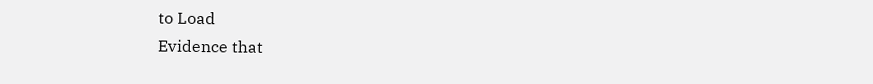to Load
Evidence that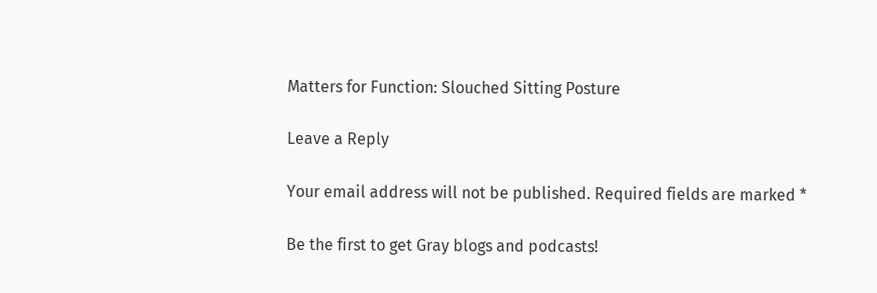Matters for Function: Slouched Sitting Posture

Leave a Reply

Your email address will not be published. Required fields are marked *

Be the first to get Gray blogs and podcasts!